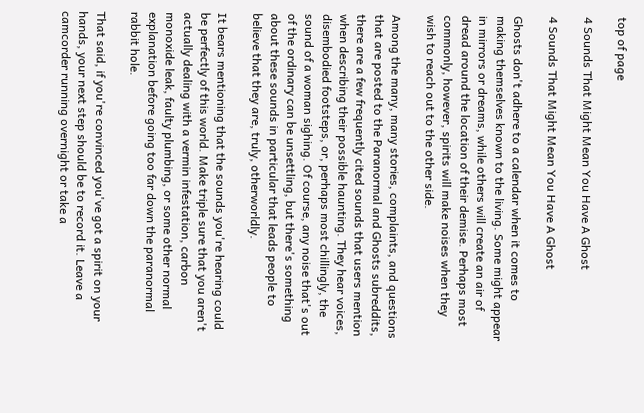top of page

4 Sounds That Might Mean You Have A Ghost

4 Sounds That Might Mean You Have A Ghost

Ghosts don't adhere to a calendar when it comes to making themselves known to the living. Some might appear in mirrors or dreams, while others will create an air of dread around the location of their demise. Perhaps most commonly, however, spirits will make noises when they wish to reach out to the other side.

Among the many, many stories, complaints, and questions that are posted to the Paranormal and Ghosts subreddits, there are a few frequently cited sounds that users mention when describing their possible haunting. They hear voices, disembodied footsteps, or, perhaps most chillingly, the sound of a woman sighing. Of course, any noise that's out of the ordinary can be unsettling, but there's something about these sounds in particular that leads people to believe that they are, truly, otherworldly.

It bears mentioning that the sounds you're hearing could be perfectly of this world. Make triple sure that you aren't actually dealing with a vermin infestation, carbon monoxide leak, faulty plumbing, or some other normal explanation before going too far down the paranormal rabbit hole.

That said, if you're convinced you've got a spirit on your hands, your next step should be to record it. Leave a camcorder running overnight or take a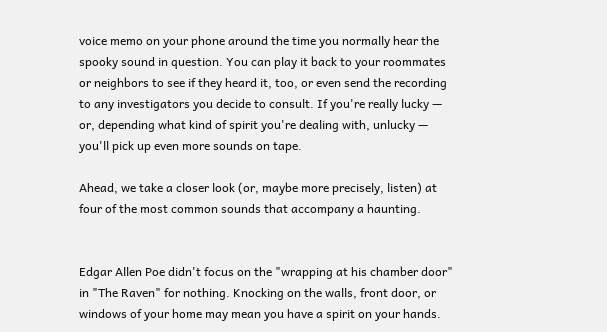voice memo on your phone around the time you normally hear the spooky sound in question. You can play it back to your roommates or neighbors to see if they heard it, too, or even send the recording to any investigators you decide to consult. If you're really lucky — or, depending what kind of spirit you're dealing with, unlucky — you'll pick up even more sounds on tape.

Ahead, we take a closer look (or, maybe more precisely, listen) at four of the most common sounds that accompany a haunting.


Edgar Allen Poe didn't focus on the "wrapping at his chamber door" in "The Raven" for nothing. Knocking on the walls, front door, or windows of your home may mean you have a spirit on your hands.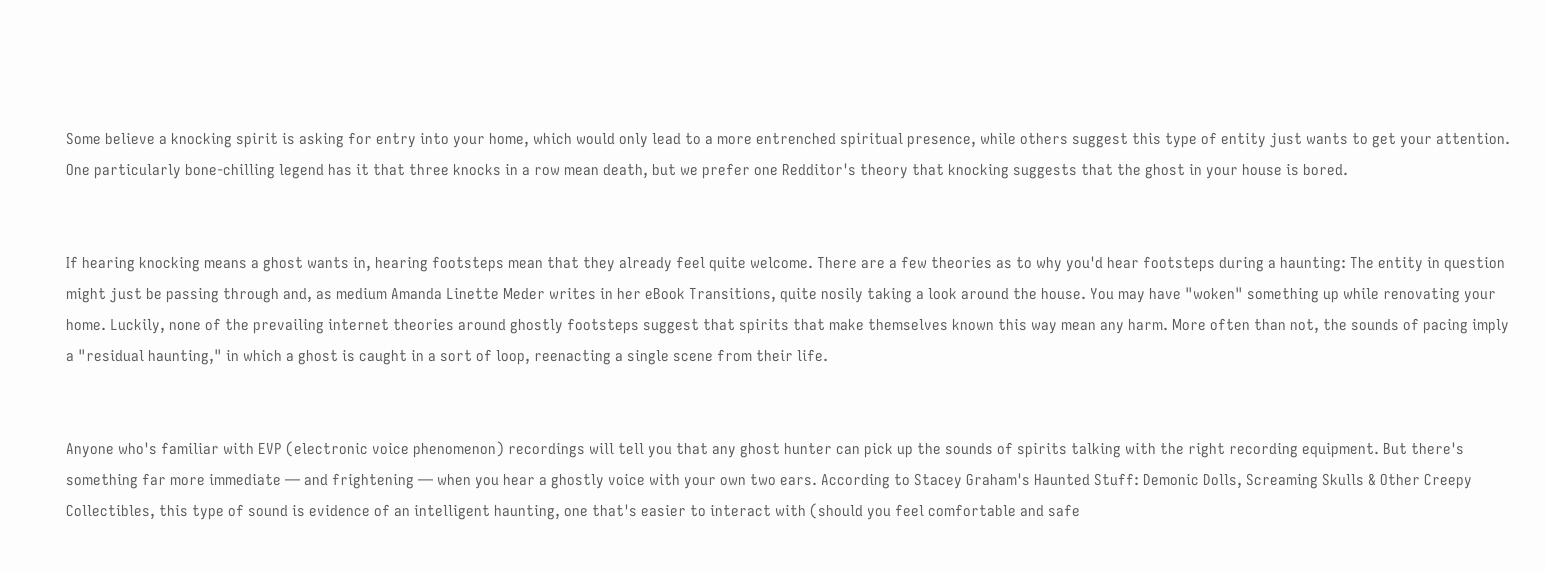Some believe a knocking spirit is asking for entry into your home, which would only lead to a more entrenched spiritual presence, while others suggest this type of entity just wants to get your attention. One particularly bone-chilling legend has it that three knocks in a row mean death, but we prefer one Redditor's theory that knocking suggests that the ghost in your house is bored.


If hearing knocking means a ghost wants in, hearing footsteps mean that they already feel quite welcome. There are a few theories as to why you'd hear footsteps during a haunting: The entity in question might just be passing through and, as medium Amanda Linette Meder writes in her eBook Transitions, quite nosily taking a look around the house. You may have "woken" something up while renovating your home. Luckily, none of the prevailing internet theories around ghostly footsteps suggest that spirits that make themselves known this way mean any harm. More often than not, the sounds of pacing imply a "residual haunting," in which a ghost is caught in a sort of loop, reenacting a single scene from their life.


Anyone who's familiar with EVP (electronic voice phenomenon) recordings will tell you that any ghost hunter can pick up the sounds of spirits talking with the right recording equipment. But there's something far more immediate — and frightening — when you hear a ghostly voice with your own two ears. According to Stacey Graham's Haunted Stuff: Demonic Dolls, Screaming Skulls & Other Creepy Collectibles, this type of sound is evidence of an intelligent haunting, one that's easier to interact with (should you feel comfortable and safe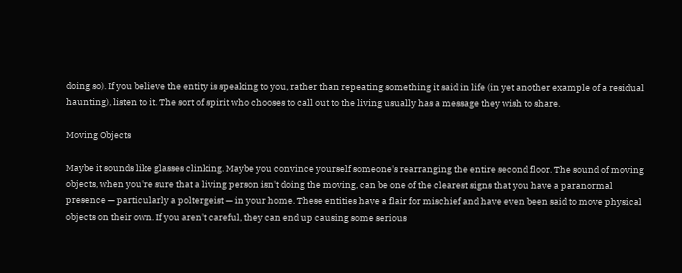doing so). If you believe the entity is speaking to you, rather than repeating something it said in life (in yet another example of a residual haunting), listen to it. The sort of spirit who chooses to call out to the living usually has a message they wish to share.

Moving Objects

Maybe it sounds like glasses clinking. Maybe you convince yourself someone's rearranging the entire second floor. The sound of moving objects, when you're sure that a living person isn't doing the moving, can be one of the clearest signs that you have a paranormal presence — particularly a poltergeist — in your home. These entities have a flair for mischief and have even been said to move physical objects on their own. If you aren't careful, they can end up causing some serious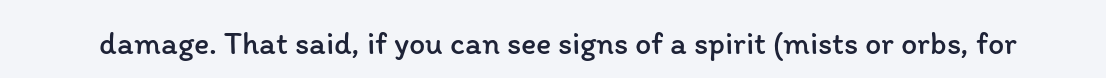damage. That said, if you can see signs of a spirit (mists or orbs, for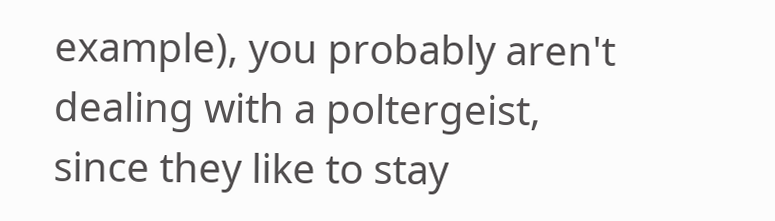example), you probably aren't dealing with a poltergeist, since they like to stay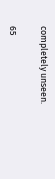completely unseen.

65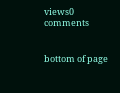views0 comments


bottom of page